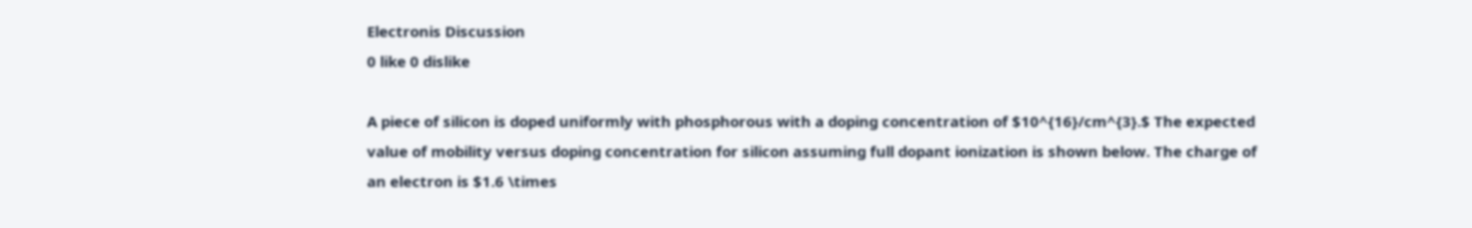Electronis Discussion
0 like 0 dislike

A piece of silicon is doped uniformly with phosphorous with a doping concentration of $10^{16}/cm^{3}.$ The expected value of mobility versus doping concentration for silicon assuming full dopant ionization is shown below. The charge of an electron is $1.6 \times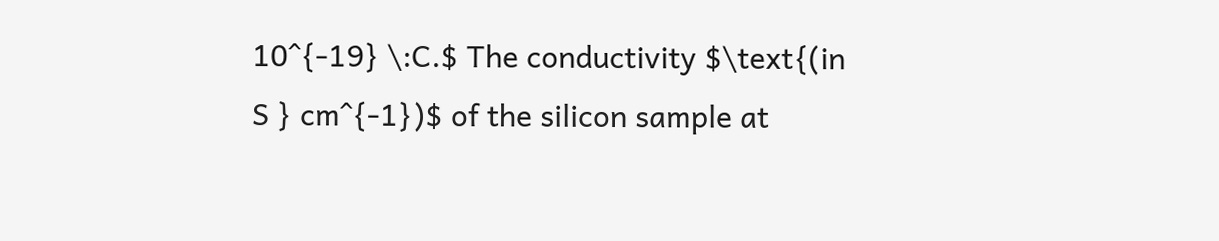10^{-19} \:C.$ The conductivity $\text{(in S } cm^{-1})$ of the silicon sample at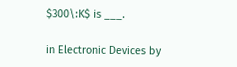$300\:K$ is ___.

in Electronic Devices by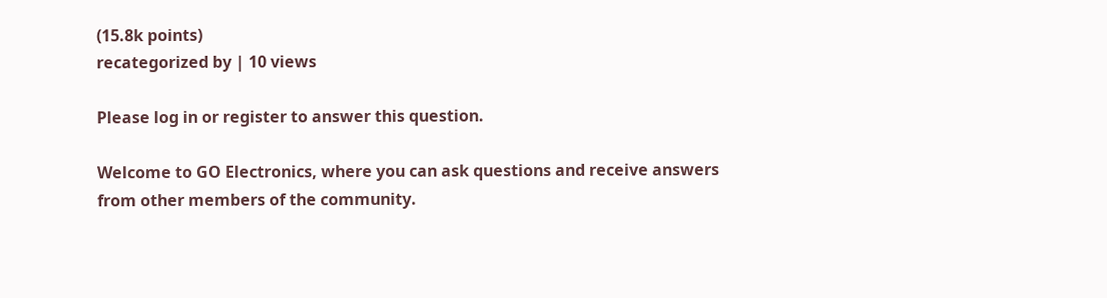(15.8k points)
recategorized by | 10 views

Please log in or register to answer this question.

Welcome to GO Electronics, where you can ask questions and receive answers from other members of the community.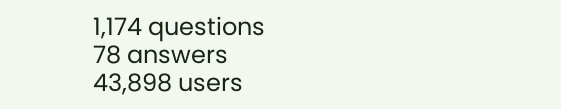1,174 questions
78 answers
43,898 users